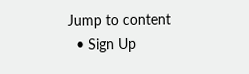Jump to content
  • Sign Up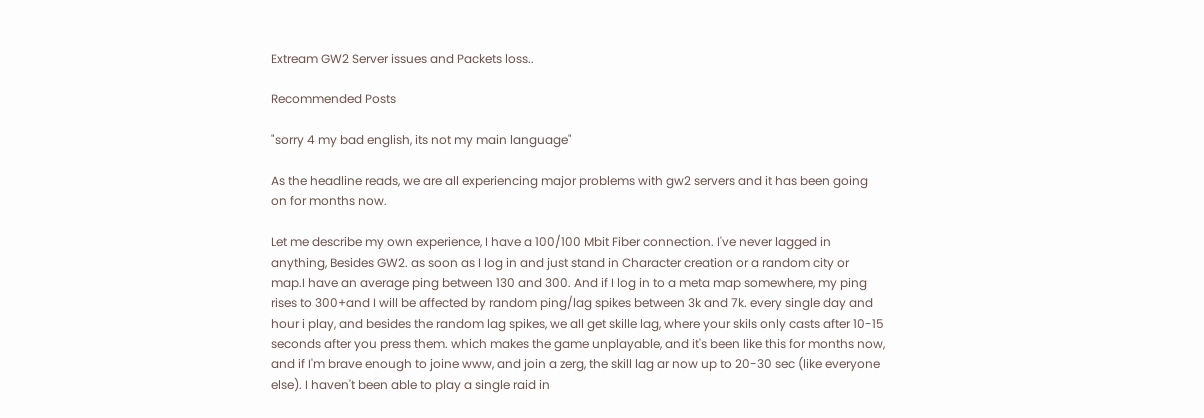Extream GW2 Server issues and Packets loss..

Recommended Posts

"sorry 4 my bad english, its not my main language"

As the headline reads, we are all experiencing major problems with gw2 servers and it has been going on for months now.

Let me describe my own experience, I have a 100/100 Mbit Fiber connection. I've never lagged in anything, Besides GW2. as soon as I log in and just stand in Character creation or a random city or map.I have an average ping between 130 and 300. And if I log in to a meta map somewhere, my ping rises to 300+and I will be affected by random ping/lag spikes between 3k and 7k. every single day and hour i play, and besides the random lag spikes, we all get skille lag, where your skils only casts after 10-15 seconds after you press them. which makes the game unplayable, and it's been like this for months now, and if I'm brave enough to joine www, and join a zerg, the skill lag ar now up to 20-30 sec (like everyone else). I haven't been able to play a single raid in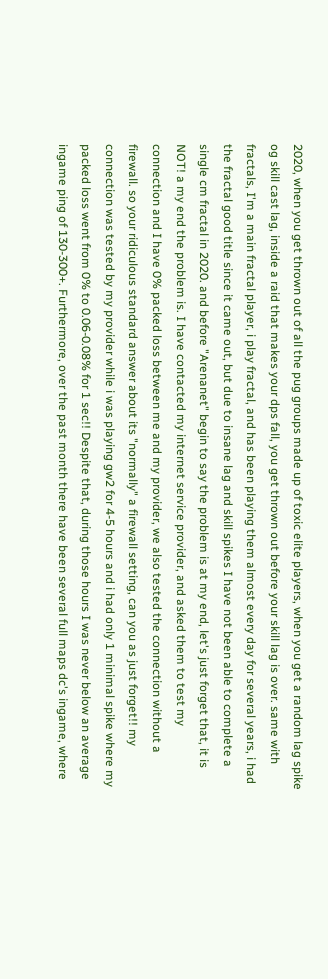2020, when you get thrown out of all the pug groups made up of toxic elite players, when you get a random lag spike og skill cast lag, inside a raid that makes your dps fall, you get thrown out before your skill lag is over. same with fractals, I'm a main fractal player, i play fractal, and has been playing them almost every day for several years, i had the fractal good title since it came out, but due to insane lag and skill spikes I have not been able to complete a single cm fractal in 2020. and before "Arenanet" begin to say the problem is at my end, let's just forget that, it is NOT! a my end the problem is. I have contacted my internet service provider, and asked them to test my connection and I have 0% packed loss between me and my provider, we also tested the connection without a firewall. so your ridiculous standard answer about its "normally" a firewall setting, can you as just forget!! my connection was tested by my provider while i was playing gw2 for 4-5 hours and i had only 1 minimal spike where my packed loss went from 0% to 0.06-0.08% for 1 sec!! Despite that, during those hours I was never below an average ingame ping of 130-300+. Furthermore, over the past month there have been several full maps dc's ingame, where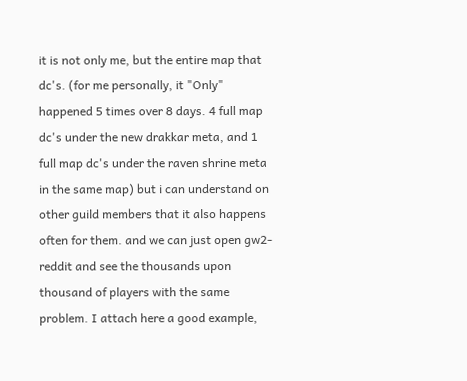it is not only me, but the entire map that dc's. (for me personally, it "Only" happened 5 times over 8 days. 4 full map dc's under the new drakkar meta, and 1 full map dc's under the raven shrine meta in the same map) but i can understand on other guild members that it also happens often for them. and we can just open gw2-reddit and see the thousands upon thousand of players with the same problem. I attach here a good example,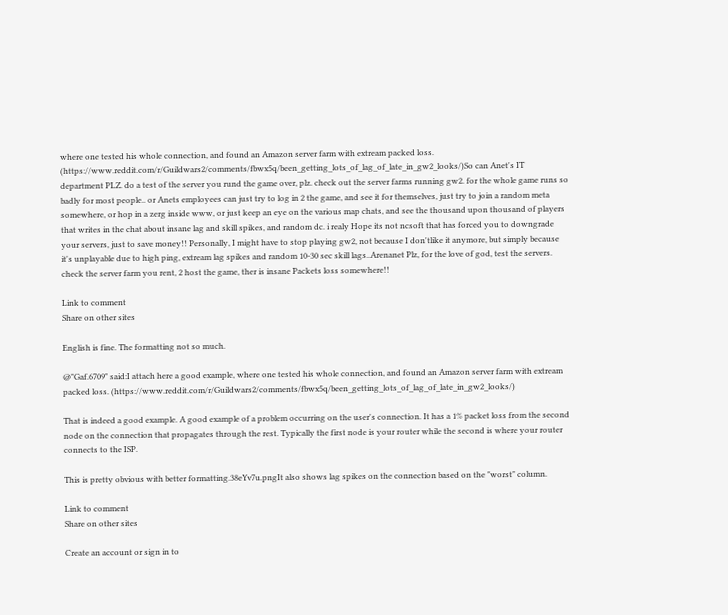where one tested his whole connection, and found an Amazon server farm with extream packed loss. (https://www.reddit.com/r/Guildwars2/comments/fbwx5q/been_getting_lots_of_lag_of_late_in_gw2_looks/)So can Anet's IT department PLZ. do a test of the server you rund the game over, plz. check out the server farms running gw2. for the whole game runs so badly for most people.. or Anets employees can just try to log in 2 the game, and see it for themselves, just try to join a random meta somewhere, or hop in a zerg inside www, or just keep an eye on the various map chats, and see the thousand upon thousand of players that writes in the chat about insane lag and skill spikes, and random dc. i realy Hope its not ncsoft that has forced you to downgrade your servers, just to save money!! Personally, I might have to stop playing gw2, not because I don'tlike it anymore, but simply because it's unplayable due to high ping, extream lag spikes and random 10-30 sec skill lags..Arenanet Plz, for the love of god, test the servers. check the server farm you rent, 2 host the game, ther is insane Packets loss somewhere!!

Link to comment
Share on other sites

English is fine. The formatting not so much.

@"Gaf.6709" said:I attach here a good example, where one tested his whole connection, and found an Amazon server farm with extream packed loss. (https://www.reddit.com/r/Guildwars2/comments/fbwx5q/been_getting_lots_of_lag_of_late_in_gw2_looks/)

That is indeed a good example. A good example of a problem occurring on the user's connection. It has a 1% packet loss from the second node on the connection that propagates through the rest. Typically the first node is your router while the second is where your router connects to the ISP.

This is pretty obvious with better formatting.38eYv7u.pngIt also shows lag spikes on the connection based on the "worst" column.

Link to comment
Share on other sites

Create an account or sign in to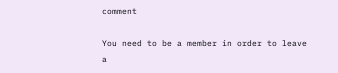comment

You need to be a member in order to leave a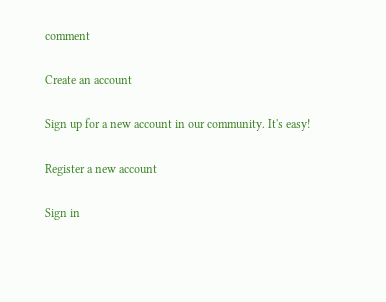comment

Create an account

Sign up for a new account in our community. It's easy!

Register a new account

Sign in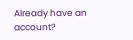Already have an account?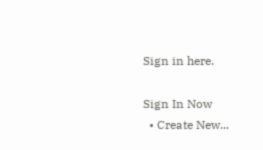Sign in here.

Sign In Now
  • Create New...